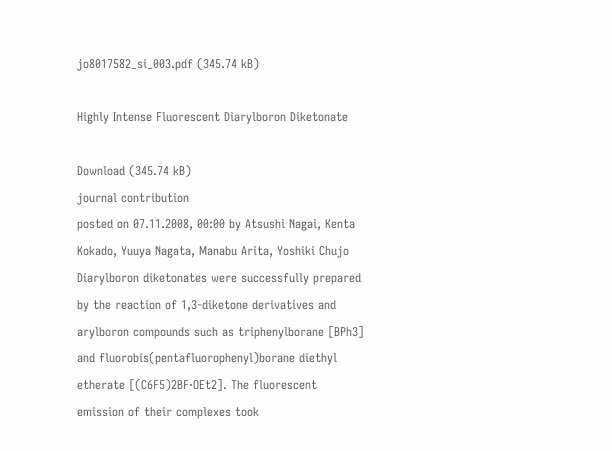jo8017582_si_003.pdf (345.74 kB)

Highly Intense Fluorescent Diarylboron Diketonate

Download (345.74 kB)
journal contribution
posted on 07.11.2008, 00:00 by Atsushi Nagai, Kenta Kokado, Yuuya Nagata, Manabu Arita, Yoshiki Chujo
Diarylboron diketonates were successfully prepared by the reaction of 1,3-diketone derivatives and arylboron compounds such as triphenylborane [BPh3] and fluorobis(pentafluorophenyl)borane diethyl etherate [(C6F5)2BF·OEt2]. The fluorescent emission of their complexes took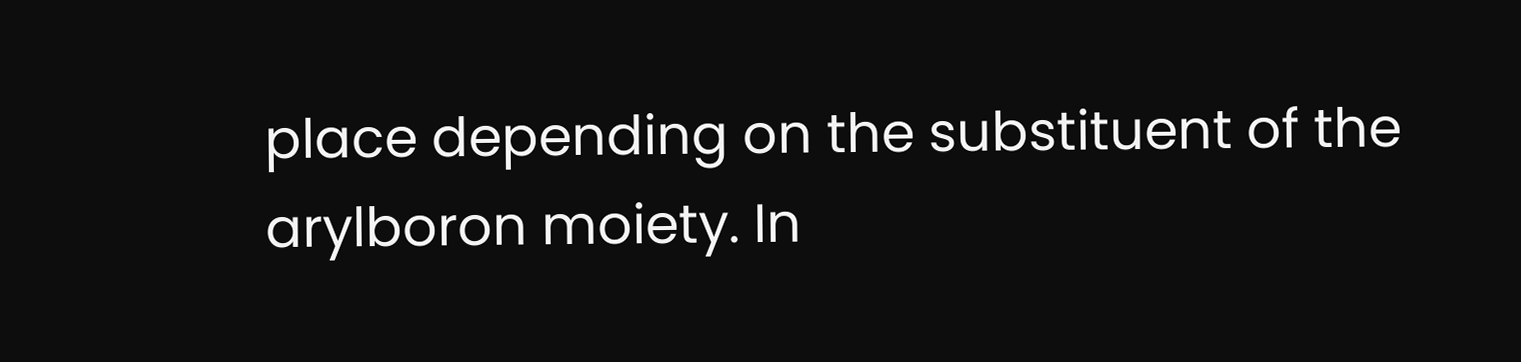place depending on the substituent of the arylboron moiety. In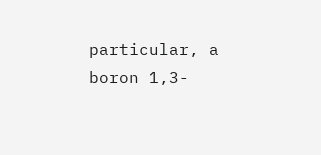particular, a boron 1,3-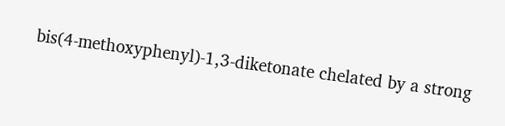bis(4-methoxyphenyl)-1,3-diketonate chelated by a strong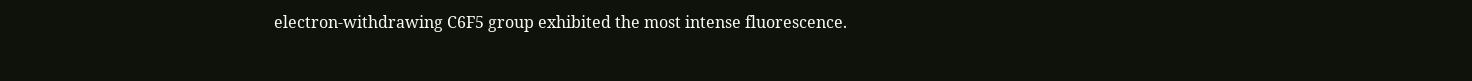electron-withdrawing C6F5 group exhibited the most intense fluorescence.